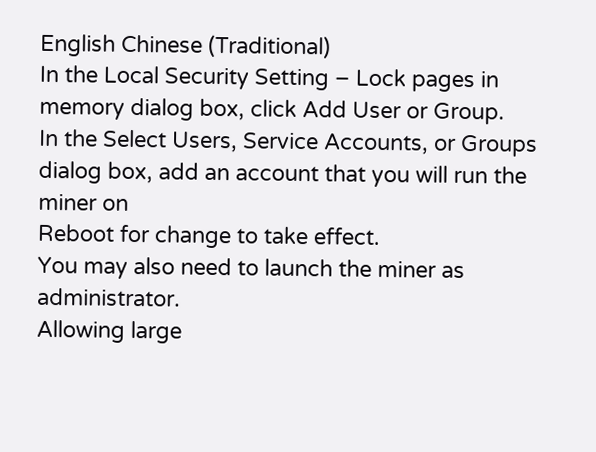English Chinese (Traditional)
In the Local Security Setting – Lock pages in memory dialog box, click Add User or Group.
In the Select Users, Service Accounts, or Groups dialog box, add an account that you will run the miner on
Reboot for change to take effect.
You may also need to launch the miner as administrator.
Allowing large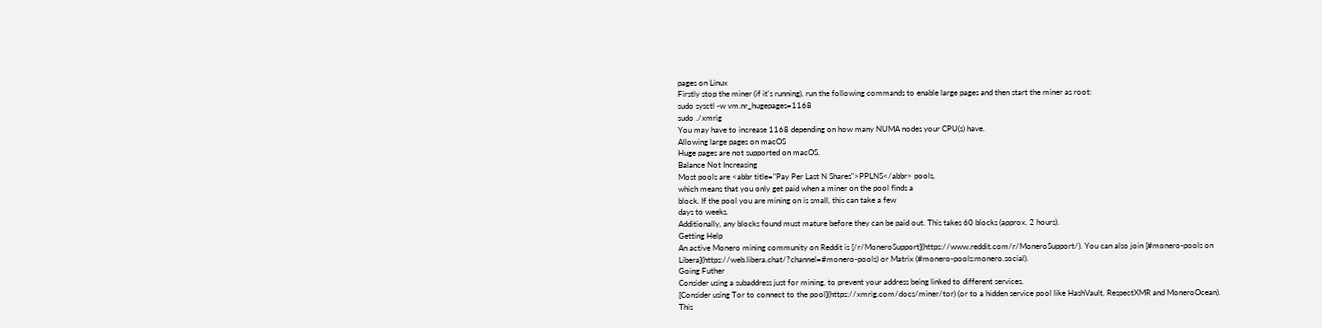pages on Linux
Firstly stop the miner (if it's running), run the following commands to enable large pages and then start the miner as root:
sudo sysctl -w vm.nr_hugepages=1168
sudo ./xmrig
You may have to increase 1168 depending on how many NUMA nodes your CPU(s) have.
Allowing large pages on macOS
Huge pages are not supported on macOS.
Balance Not Increasing
Most pools are <abbr title="Pay Per Last N Shares">PPLNS</abbr> pools,
which means that you only get paid when a miner on the pool finds a
block. If the pool you are mining on is small, this can take a few
days to weeks.
Additionally, any blocks found must mature before they can be paid out. This takes 60 blocks (approx. 2 hours).
Getting Help
An active Monero mining community on Reddit is [/r/MoneroSupport](https://www.reddit.com/r/MoneroSupport/). You can also join [#monero-pools on Libera](https://web.libera.chat/?channel=#monero-pools) or Matrix (#monero-pools:monero.social).
Going Futher
Consider using a subaddress just for mining, to prevent your address being linked to different services.
[Consider using Tor to connect to the pool](https://xmrig.com/docs/miner/tor) (or to a hidden service pool like HashVault, RespectXMR and MoneroOcean). This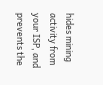hides mining activity from your ISP, and prevents the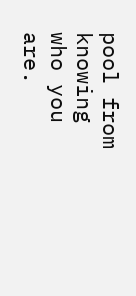pool from knowing who you are.